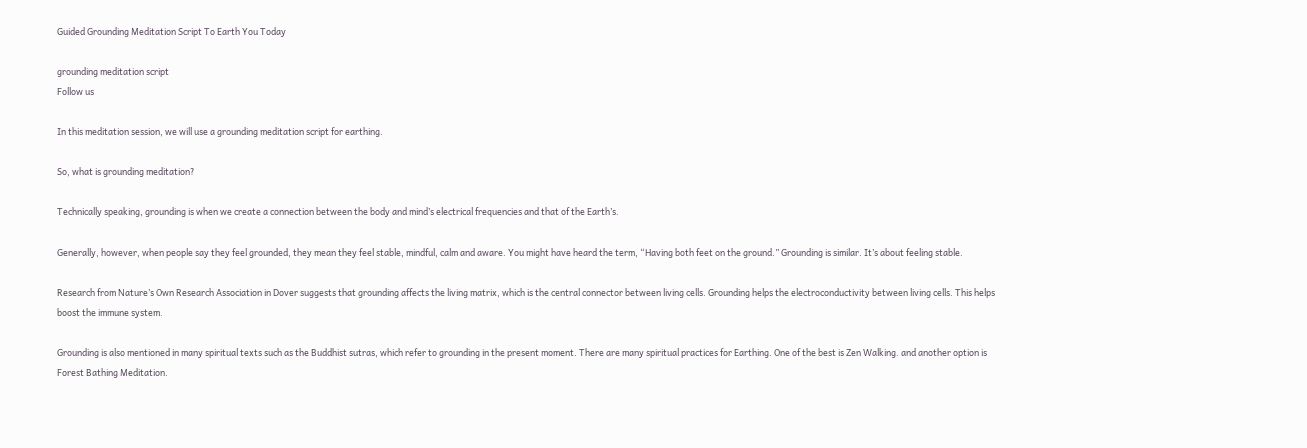Guided Grounding Meditation Script To Earth You Today

grounding meditation script
Follow us

In this meditation session, we will use a grounding meditation script for earthing.

So, what is grounding meditation?

Technically speaking, grounding is when we create a connection between the body and mind’s electrical frequencies and that of the Earth’s.

Generally, however, when people say they feel grounded, they mean they feel stable, mindful, calm and aware. You might have heard the term, “Having both feet on the ground.” Grounding is similar. It’s about feeling stable.

Research from Nature’s Own Research Association in Dover suggests that grounding affects the living matrix, which is the central connector between living cells. Grounding helps the electroconductivity between living cells. This helps boost the immune system.

Grounding is also mentioned in many spiritual texts such as the Buddhist sutras, which refer to grounding in the present moment. There are many spiritual practices for Earthing. One of the best is Zen Walking. and another option is Forest Bathing Meditation.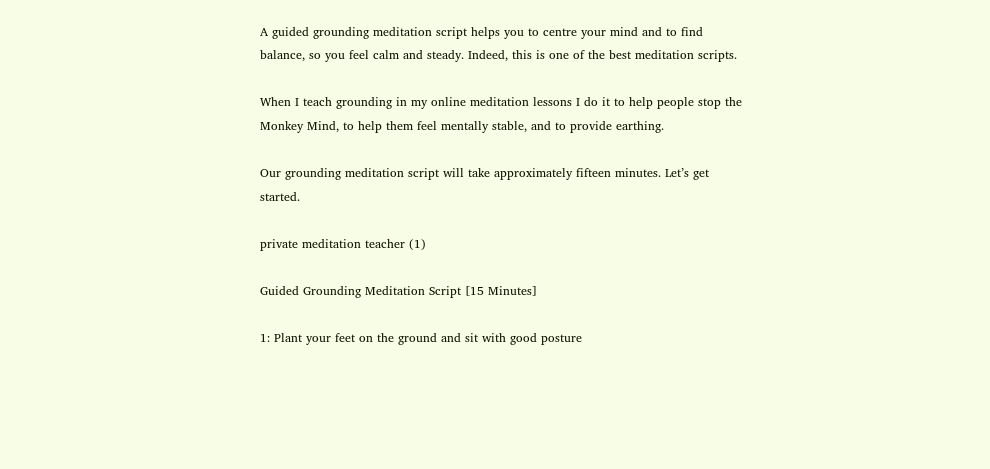A guided grounding meditation script helps you to centre your mind and to find balance, so you feel calm and steady. Indeed, this is one of the best meditation scripts.

When I teach grounding in my online meditation lessons I do it to help people stop the Monkey Mind, to help them feel mentally stable, and to provide earthing.

Our grounding meditation script will take approximately fifteen minutes. Let’s get started.

private meditation teacher (1)

Guided Grounding Meditation Script [15 Minutes]

1: Plant your feet on the ground and sit with good posture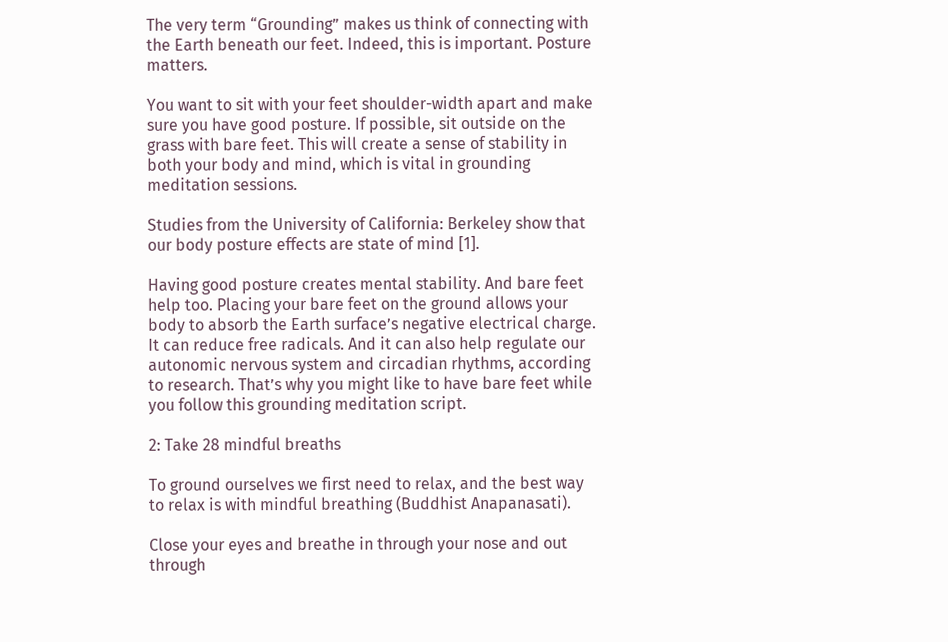The very term “Grounding” makes us think of connecting with the Earth beneath our feet. Indeed, this is important. Posture matters.

You want to sit with your feet shoulder-width apart and make sure you have good posture. If possible, sit outside on the grass with bare feet. This will create a sense of stability in both your body and mind, which is vital in grounding meditation sessions.

Studies from the University of California: Berkeley show that our body posture effects are state of mind [1].

Having good posture creates mental stability. And bare feet help too. Placing your bare feet on the ground allows your body to absorb the Earth surface’s negative electrical charge. It can reduce free radicals. And it can also help regulate our autonomic nervous system and circadian rhythms, according to research. That’s why you might like to have bare feet while you follow this grounding meditation script.

2: Take 28 mindful breaths

To ground ourselves we first need to relax, and the best way to relax is with mindful breathing (Buddhist Anapanasati).

Close your eyes and breathe in through your nose and out through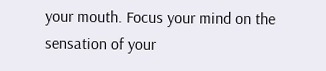your mouth. Focus your mind on the sensation of your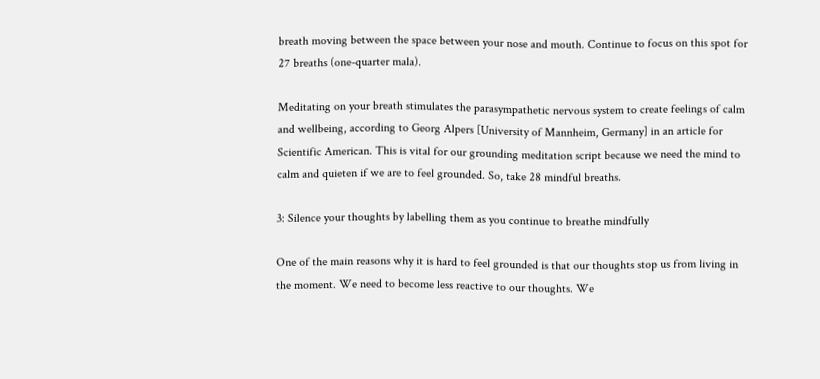breath moving between the space between your nose and mouth. Continue to focus on this spot for 27 breaths (one-quarter mala).

Meditating on your breath stimulates the parasympathetic nervous system to create feelings of calm and wellbeing, according to Georg Alpers [University of Mannheim, Germany] in an article for Scientific American. This is vital for our grounding meditation script because we need the mind to calm and quieten if we are to feel grounded. So, take 28 mindful breaths.

3: Silence your thoughts by labelling them as you continue to breathe mindfully

One of the main reasons why it is hard to feel grounded is that our thoughts stop us from living in the moment. We need to become less reactive to our thoughts. We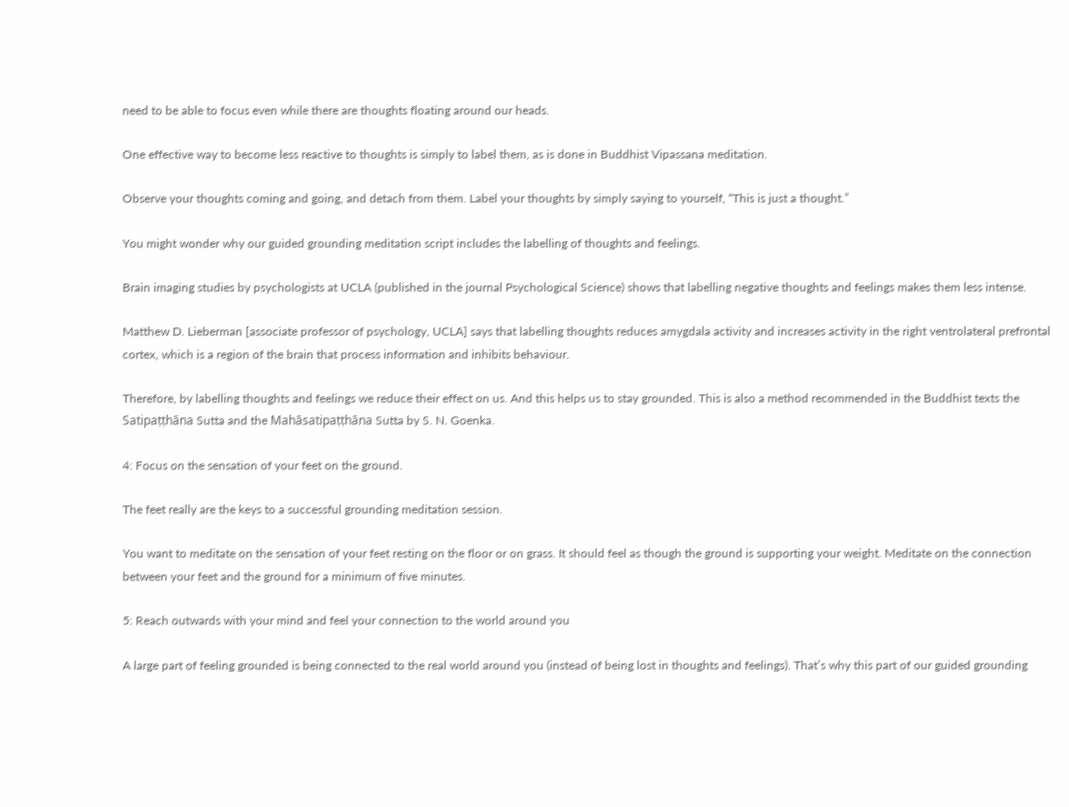need to be able to focus even while there are thoughts floating around our heads.

One effective way to become less reactive to thoughts is simply to label them, as is done in Buddhist Vipassana meditation.

Observe your thoughts coming and going, and detach from them. Label your thoughts by simply saying to yourself, “This is just a thought.”

You might wonder why our guided grounding meditation script includes the labelling of thoughts and feelings.

Brain imaging studies by psychologists at UCLA (published in the journal Psychological Science) shows that labelling negative thoughts and feelings makes them less intense.

Matthew D. Lieberman [associate professor of psychology, UCLA] says that labelling thoughts reduces amygdala activity and increases activity in the right ventrolateral prefrontal cortex, which is a region of the brain that process information and inhibits behaviour.

Therefore, by labelling thoughts and feelings we reduce their effect on us. And this helps us to stay grounded. This is also a method recommended in the Buddhist texts the Satipaṭṭhāna Sutta and the Mahāsatipaṭṭhāna Sutta by S. N. Goenka.

4: Focus on the sensation of your feet on the ground.

The feet really are the keys to a successful grounding meditation session.

You want to meditate on the sensation of your feet resting on the floor or on grass. It should feel as though the ground is supporting your weight. Meditate on the connection between your feet and the ground for a minimum of five minutes.

5: Reach outwards with your mind and feel your connection to the world around you

A large part of feeling grounded is being connected to the real world around you (instead of being lost in thoughts and feelings). That’s why this part of our guided grounding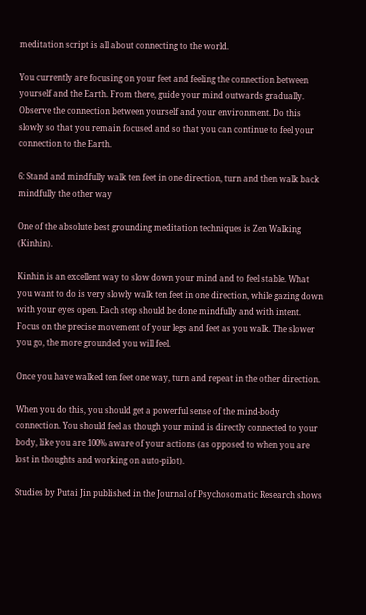meditation script is all about connecting to the world.

You currently are focusing on your feet and feeling the connection between yourself and the Earth. From there, guide your mind outwards gradually. Observe the connection between yourself and your environment. Do this slowly so that you remain focused and so that you can continue to feel your connection to the Earth.

6: Stand and mindfully walk ten feet in one direction, turn and then walk back mindfully the other way

One of the absolute best grounding meditation techniques is Zen Walking (Kinhin).

Kinhin is an excellent way to slow down your mind and to feel stable. What you want to do is very slowly walk ten feet in one direction, while gazing down with your eyes open. Each step should be done mindfully and with intent. Focus on the precise movement of your legs and feet as you walk. The slower you go, the more grounded you will feel.

Once you have walked ten feet one way, turn and repeat in the other direction.

When you do this, you should get a powerful sense of the mind-body connection. You should feel as though your mind is directly connected to your body, like you are 100% aware of your actions (as opposed to when you are lost in thoughts and working on auto-pilot).

Studies by Putai Jin published in the Journal of Psychosomatic Research shows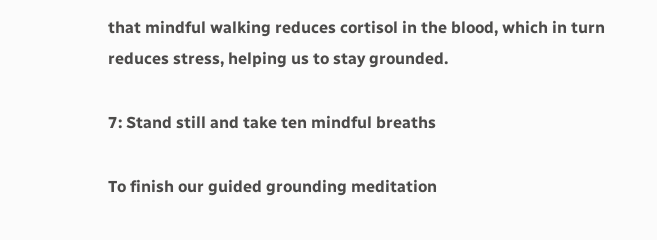that mindful walking reduces cortisol in the blood, which in turn reduces stress, helping us to stay grounded.

7: Stand still and take ten mindful breaths

To finish our guided grounding meditation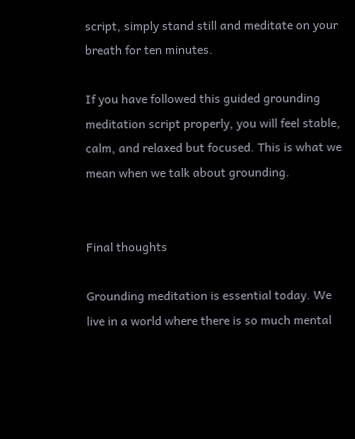script, simply stand still and meditate on your breath for ten minutes.

If you have followed this guided grounding meditation script properly, you will feel stable, calm, and relaxed but focused. This is what we mean when we talk about grounding.


Final thoughts

Grounding meditation is essential today. We live in a world where there is so much mental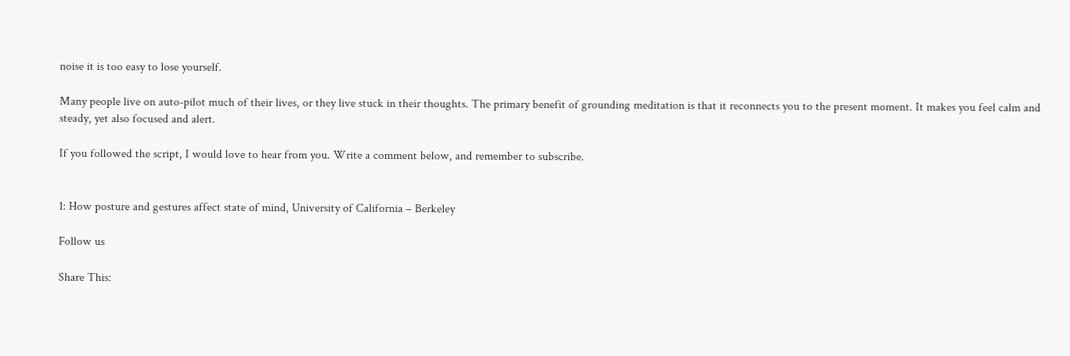noise it is too easy to lose yourself.

Many people live on auto-pilot much of their lives, or they live stuck in their thoughts. The primary benefit of grounding meditation is that it reconnects you to the present moment. It makes you feel calm and steady, yet also focused and alert.

If you followed the script, I would love to hear from you. Write a comment below, and remember to subscribe.


1: How posture and gestures affect state of mind, University of California – Berkeley

Follow us

Share This: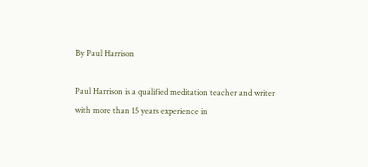By Paul Harrison

Paul Harrison is a qualified meditation teacher and writer with more than 15 years experience in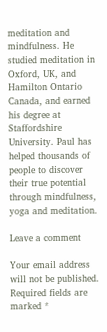meditation and mindfulness. He studied meditation in Oxford, UK, and Hamilton Ontario Canada, and earned his degree at Staffordshire University. Paul has helped thousands of people to discover their true potential through mindfulness, yoga and meditation.

Leave a comment

Your email address will not be published. Required fields are marked *